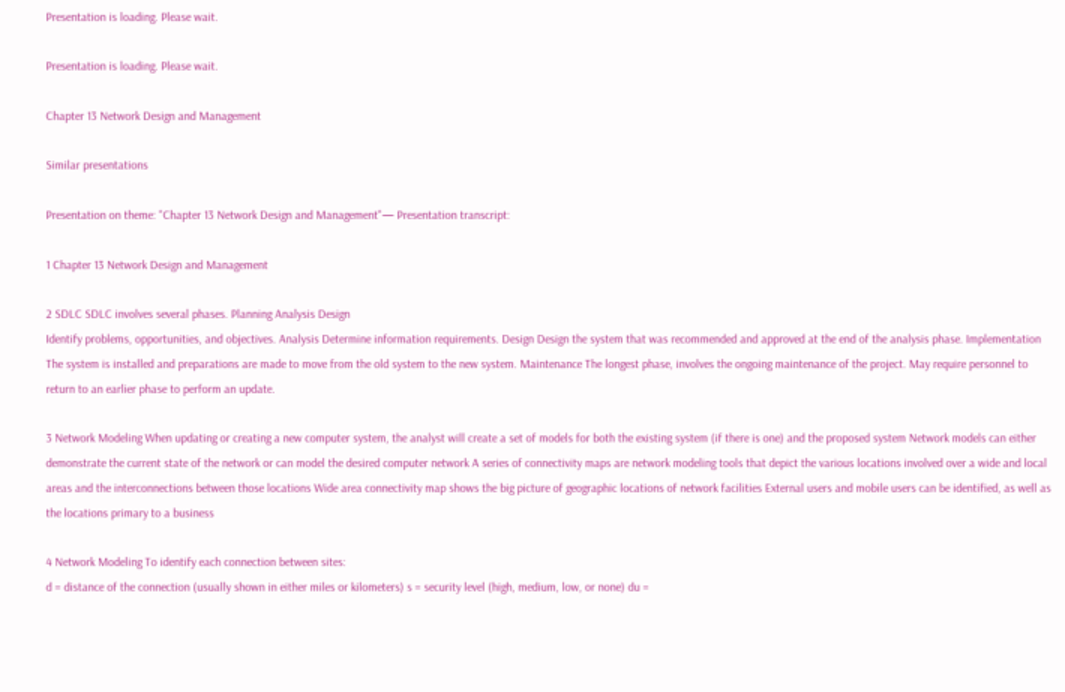Presentation is loading. Please wait.

Presentation is loading. Please wait.

Chapter 13 Network Design and Management

Similar presentations

Presentation on theme: "Chapter 13 Network Design and Management"— Presentation transcript:

1 Chapter 13 Network Design and Management

2 SDLC SDLC involves several phases. Planning Analysis Design
Identify problems, opportunities, and objectives. Analysis Determine information requirements. Design Design the system that was recommended and approved at the end of the analysis phase. Implementation The system is installed and preparations are made to move from the old system to the new system. Maintenance The longest phase, involves the ongoing maintenance of the project. May require personnel to return to an earlier phase to perform an update.

3 Network Modeling When updating or creating a new computer system, the analyst will create a set of models for both the existing system (if there is one) and the proposed system Network models can either demonstrate the current state of the network or can model the desired computer network A series of connectivity maps are network modeling tools that depict the various locations involved over a wide and local areas and the interconnections between those locations Wide area connectivity map shows the big picture of geographic locations of network facilities External users and mobile users can be identified, as well as the locations primary to a business

4 Network Modeling To identify each connection between sites:
d = distance of the connection (usually shown in either miles or kilometers) s = security level (high, medium, low, or none) du =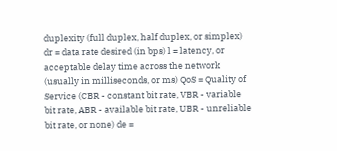duplexity (full duplex, half duplex, or simplex) dr = data rate desired (in bps) l = latency, or acceptable delay time across the network (usually in milliseconds, or ms) QoS = Quality of Service (CBR - constant bit rate, VBR - variable bit rate, ABR - available bit rate, UBR - unreliable bit rate, or none) de =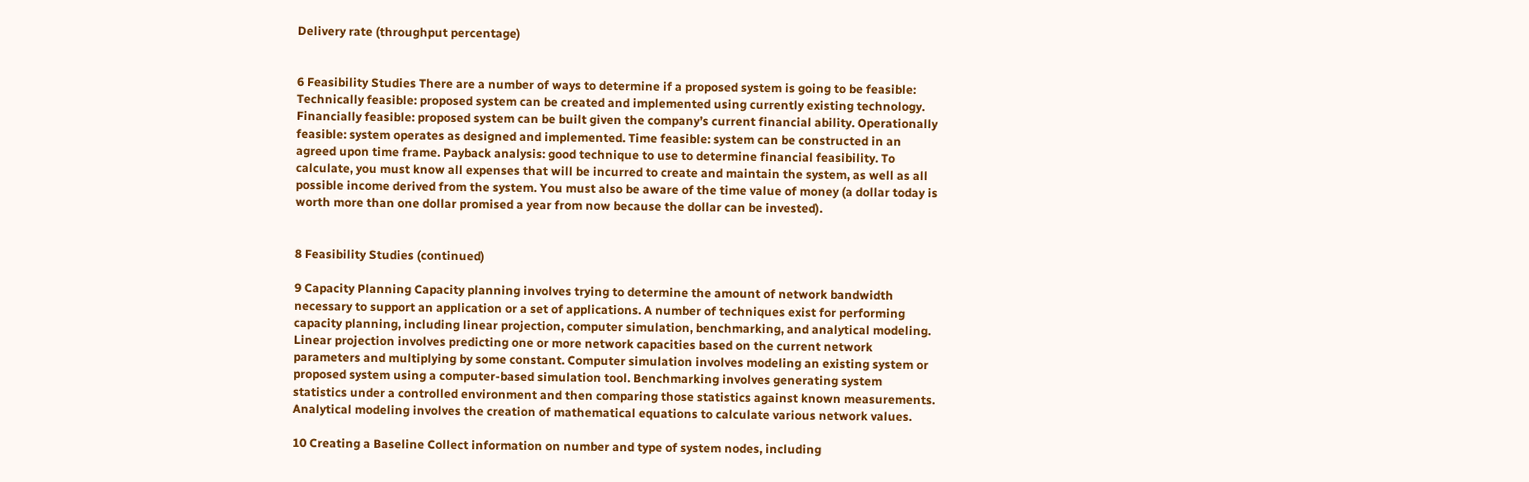Delivery rate (throughput percentage)


6 Feasibility Studies There are a number of ways to determine if a proposed system is going to be feasible: Technically feasible: proposed system can be created and implemented using currently existing technology. Financially feasible: proposed system can be built given the company’s current financial ability. Operationally feasible: system operates as designed and implemented. Time feasible: system can be constructed in an agreed upon time frame. Payback analysis: good technique to use to determine financial feasibility. To calculate, you must know all expenses that will be incurred to create and maintain the system, as well as all possible income derived from the system. You must also be aware of the time value of money (a dollar today is worth more than one dollar promised a year from now because the dollar can be invested).


8 Feasibility Studies (continued)

9 Capacity Planning Capacity planning involves trying to determine the amount of network bandwidth necessary to support an application or a set of applications. A number of techniques exist for performing capacity planning, including linear projection, computer simulation, benchmarking, and analytical modeling. Linear projection involves predicting one or more network capacities based on the current network parameters and multiplying by some constant. Computer simulation involves modeling an existing system or proposed system using a computer-based simulation tool. Benchmarking involves generating system statistics under a controlled environment and then comparing those statistics against known measurements. Analytical modeling involves the creation of mathematical equations to calculate various network values.

10 Creating a Baseline Collect information on number and type of system nodes, including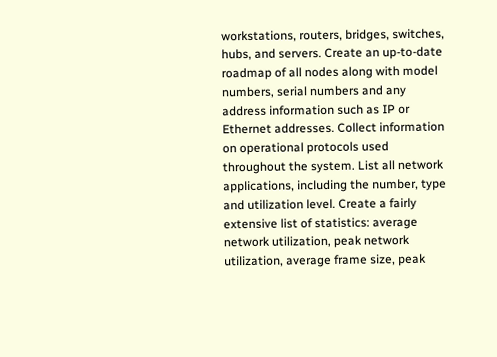workstations, routers, bridges, switches, hubs, and servers. Create an up-to-date roadmap of all nodes along with model numbers, serial numbers and any address information such as IP or Ethernet addresses. Collect information on operational protocols used throughout the system. List all network applications, including the number, type and utilization level. Create a fairly extensive list of statistics: average network utilization, peak network utilization, average frame size, peak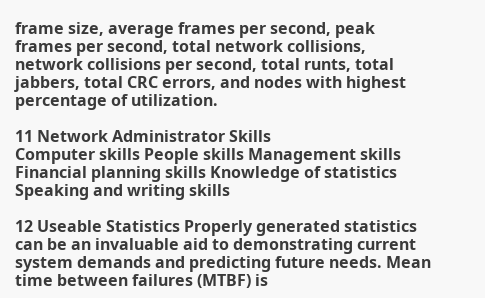frame size, average frames per second, peak frames per second, total network collisions, network collisions per second, total runts, total jabbers, total CRC errors, and nodes with highest percentage of utilization.

11 Network Administrator Skills
Computer skills People skills Management skills Financial planning skills Knowledge of statistics Speaking and writing skills

12 Useable Statistics Properly generated statistics can be an invaluable aid to demonstrating current system demands and predicting future needs. Mean time between failures (MTBF) is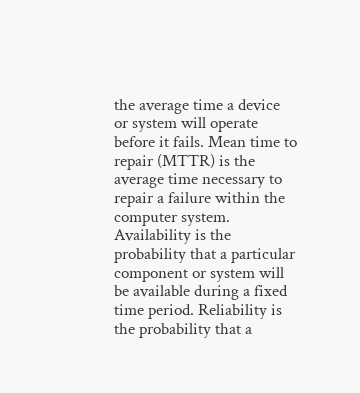the average time a device or system will operate before it fails. Mean time to repair (MTTR) is the average time necessary to repair a failure within the computer system. Availability is the probability that a particular component or system will be available during a fixed time period. Reliability is the probability that a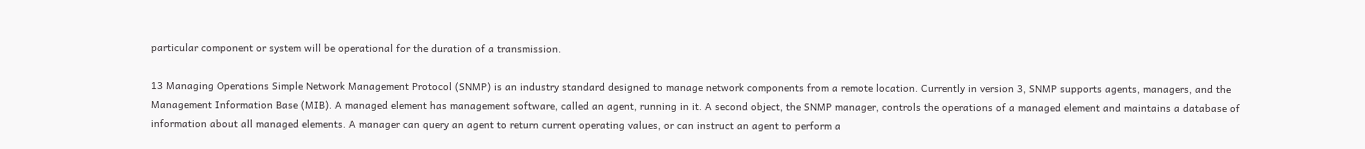particular component or system will be operational for the duration of a transmission.

13 Managing Operations Simple Network Management Protocol (SNMP) is an industry standard designed to manage network components from a remote location. Currently in version 3, SNMP supports agents, managers, and the Management Information Base (MIB). A managed element has management software, called an agent, running in it. A second object, the SNMP manager, controls the operations of a managed element and maintains a database of information about all managed elements. A manager can query an agent to return current operating values, or can instruct an agent to perform a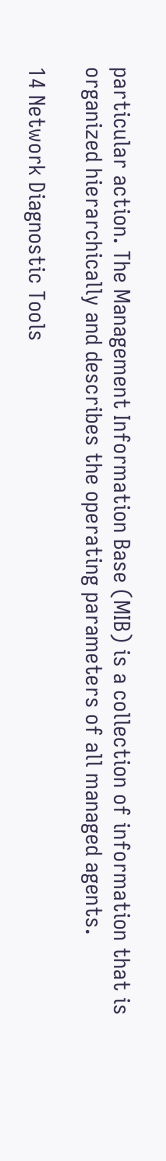particular action. The Management Information Base (MIB) is a collection of information that is organized hierarchically and describes the operating parameters of all managed agents.

14 Network Diagnostic Tools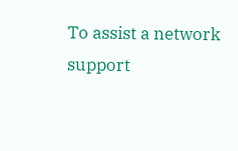To assist a network support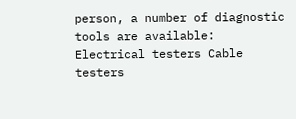person, a number of diagnostic tools are available: Electrical testers Cable testers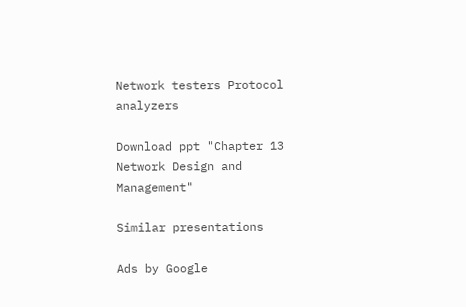Network testers Protocol analyzers

Download ppt "Chapter 13 Network Design and Management"

Similar presentations

Ads by Google